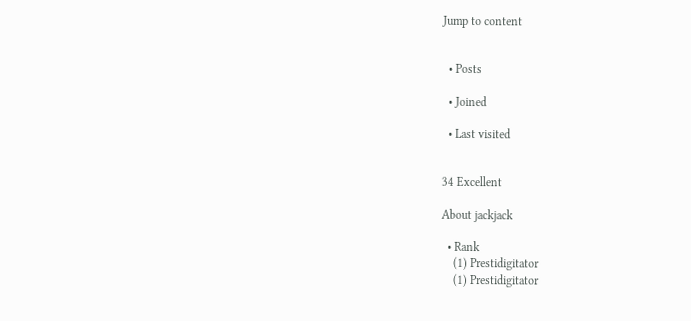Jump to content


  • Posts

  • Joined

  • Last visited


34 Excellent

About jackjack

  • Rank
    (1) Prestidigitator
    (1) Prestidigitator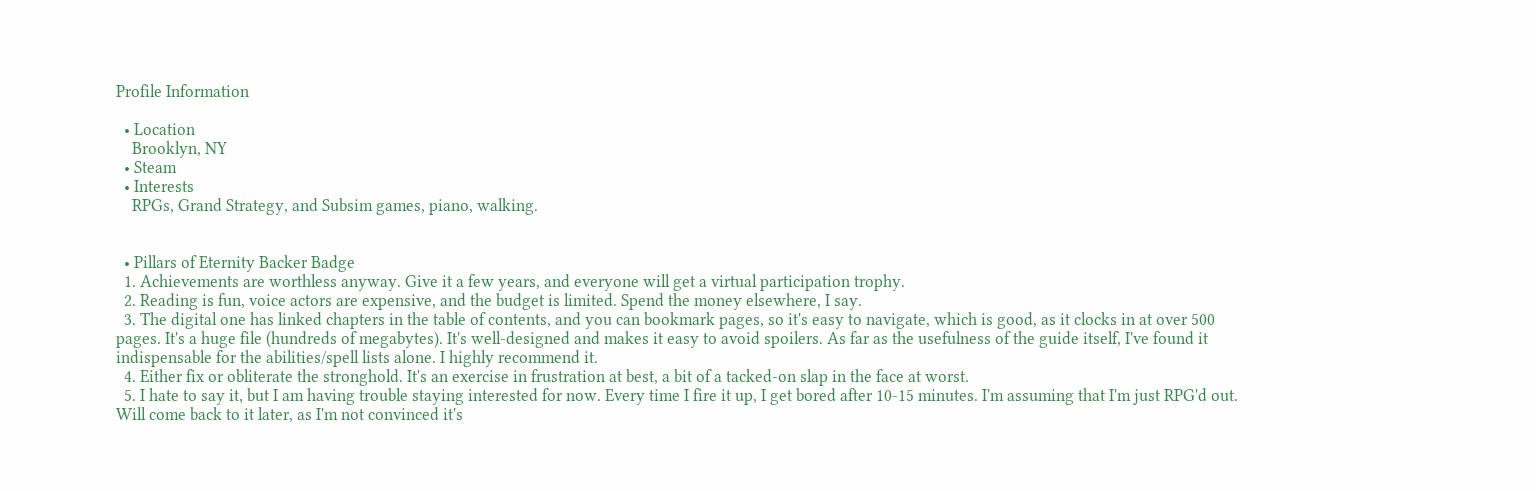Profile Information

  • Location
    Brooklyn, NY
  • Steam
  • Interests
    RPGs, Grand Strategy, and Subsim games, piano, walking.


  • Pillars of Eternity Backer Badge
  1. Achievements are worthless anyway. Give it a few years, and everyone will get a virtual participation trophy.
  2. Reading is fun, voice actors are expensive, and the budget is limited. Spend the money elsewhere, I say.
  3. The digital one has linked chapters in the table of contents, and you can bookmark pages, so it's easy to navigate, which is good, as it clocks in at over 500 pages. It's a huge file (hundreds of megabytes). It's well-designed and makes it easy to avoid spoilers. As far as the usefulness of the guide itself, I've found it indispensable for the abilities/spell lists alone. I highly recommend it.
  4. Either fix or obliterate the stronghold. It's an exercise in frustration at best, a bit of a tacked-on slap in the face at worst.
  5. I hate to say it, but I am having trouble staying interested for now. Every time I fire it up, I get bored after 10-15 minutes. I'm assuming that I'm just RPG'd out. Will come back to it later, as I'm not convinced it's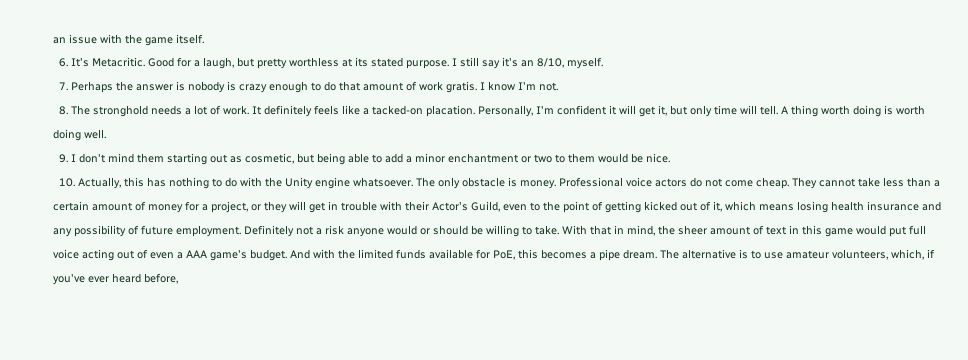an issue with the game itself.
  6. It's Metacritic. Good for a laugh, but pretty worthless at its stated purpose. I still say it's an 8/10, myself.
  7. Perhaps the answer is nobody is crazy enough to do that amount of work gratis. I know I'm not.
  8. The stronghold needs a lot of work. It definitely feels like a tacked-on placation. Personally, I'm confident it will get it, but only time will tell. A thing worth doing is worth doing well.
  9. I don't mind them starting out as cosmetic, but being able to add a minor enchantment or two to them would be nice.
  10. Actually, this has nothing to do with the Unity engine whatsoever. The only obstacle is money. Professional voice actors do not come cheap. They cannot take less than a certain amount of money for a project, or they will get in trouble with their Actor's Guild, even to the point of getting kicked out of it, which means losing health insurance and any possibility of future employment. Definitely not a risk anyone would or should be willing to take. With that in mind, the sheer amount of text in this game would put full voice acting out of even a AAA game's budget. And with the limited funds available for PoE, this becomes a pipe dream. The alternative is to use amateur volunteers, which, if you've ever heard before,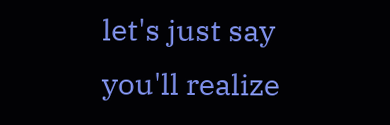let's just say you'll realize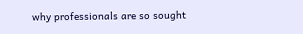why professionals are so sought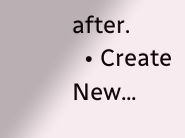after.
  • Create New...